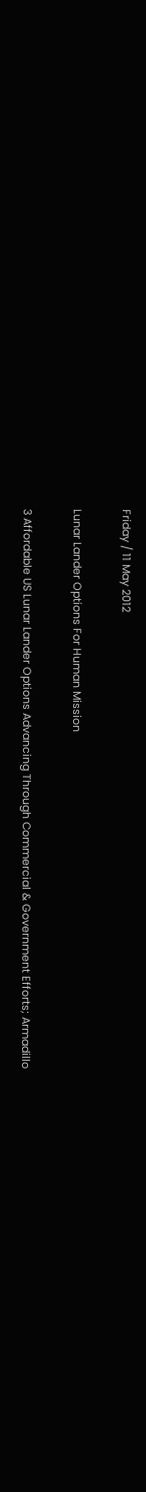Friday / 11 May 2012

Lunar Lander Options For Human Mission

3 Affordable US Lunar Lander Options Advancing Through Commercial & Government Efforts; Armadillo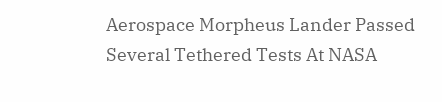Aerospace Morpheus Lander Passed Several Tethered Tests At NASA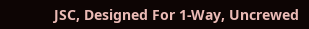JSC, Designed For 1-Way, Uncrewed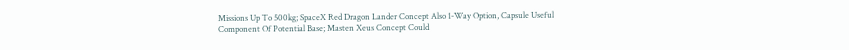Missions Up To 500kg; SpaceX Red Dragon Lander Concept Also 1-Way Option, Capsule Useful Component Of Potential Base; Masten Xeus Concept Could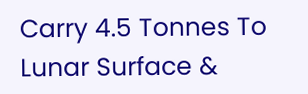Carry 4.5 Tonnes To Lunar Surface &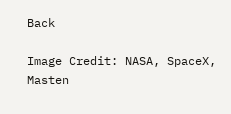Back

Image Credit: NASA, SpaceX, Masten